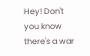Hey! Don't you know there's a war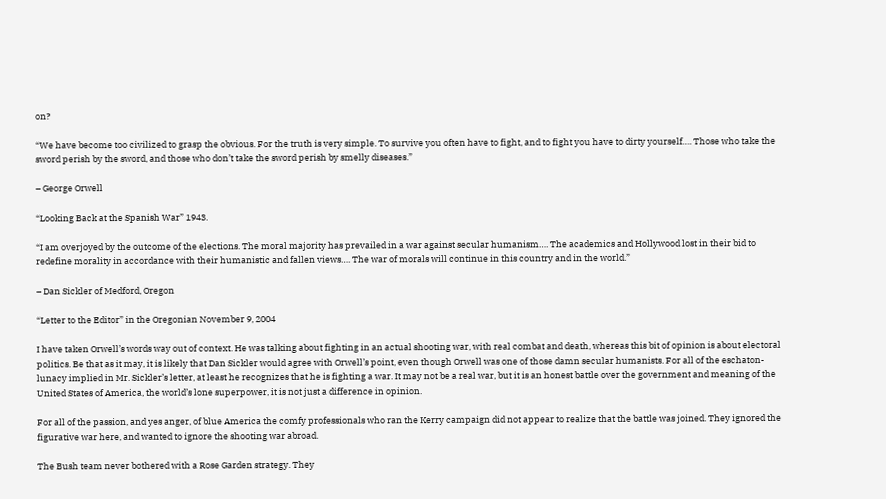on?

“We have become too civilized to grasp the obvious. For the truth is very simple. To survive you often have to fight, and to fight you have to dirty yourself…. Those who take the sword perish by the sword, and those who don’t take the sword perish by smelly diseases.”

– George Orwell

“Looking Back at the Spanish War” 1943.

“I am overjoyed by the outcome of the elections. The moral majority has prevailed in a war against secular humanism…. The academics and Hollywood lost in their bid to redefine morality in accordance with their humanistic and fallen views…. The war of morals will continue in this country and in the world.”

– Dan Sickler of Medford, Oregon

“Letter to the Editor” in the Oregonian November 9, 2004

I have taken Orwell’s words way out of context. He was talking about fighting in an actual shooting war, with real combat and death, whereas this bit of opinion is about electoral politics. Be that as it may, it is likely that Dan Sickler would agree with Orwell’s point, even though Orwell was one of those damn secular humanists. For all of the eschaton-lunacy implied in Mr. Sickler’s letter, at least he recognizes that he is fighting a war. It may not be a real war, but it is an honest battle over the government and meaning of the United States of America, the world’s lone superpower, it is not just a difference in opinion.

For all of the passion, and yes anger, of blue America the comfy professionals who ran the Kerry campaign did not appear to realize that the battle was joined. They ignored the figurative war here, and wanted to ignore the shooting war abroad.

The Bush team never bothered with a Rose Garden strategy. They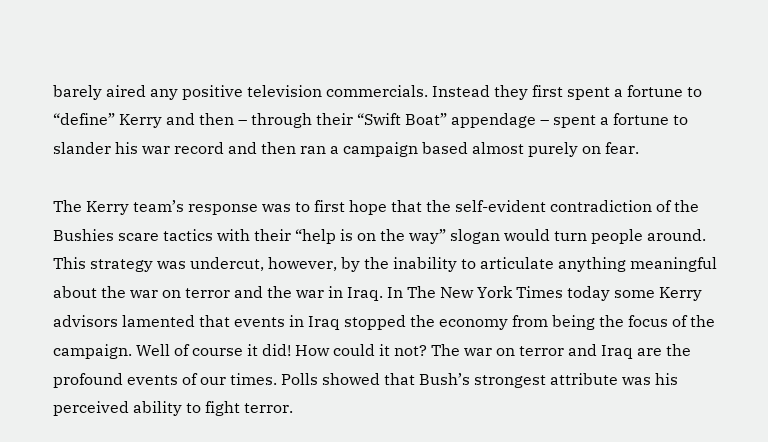barely aired any positive television commercials. Instead they first spent a fortune to “define” Kerry and then – through their “Swift Boat” appendage – spent a fortune to slander his war record and then ran a campaign based almost purely on fear.

The Kerry team’s response was to first hope that the self-evident contradiction of the Bushies scare tactics with their “help is on the way” slogan would turn people around. This strategy was undercut, however, by the inability to articulate anything meaningful about the war on terror and the war in Iraq. In The New York Times today some Kerry advisors lamented that events in Iraq stopped the economy from being the focus of the campaign. Well of course it did! How could it not? The war on terror and Iraq are the profound events of our times. Polls showed that Bush’s strongest attribute was his perceived ability to fight terror.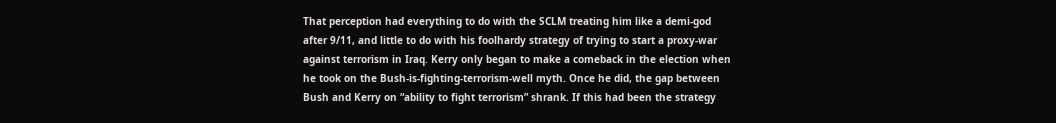That perception had everything to do with the SCLM treating him like a demi-god after 9/11, and little to do with his foolhardy strategy of trying to start a proxy-war against terrorism in Iraq. Kerry only began to make a comeback in the election when he took on the Bush-is-fighting-terrorism-well myth. Once he did, the gap between Bush and Kerry on “ability to fight terrorism” shrank. If this had been the strategy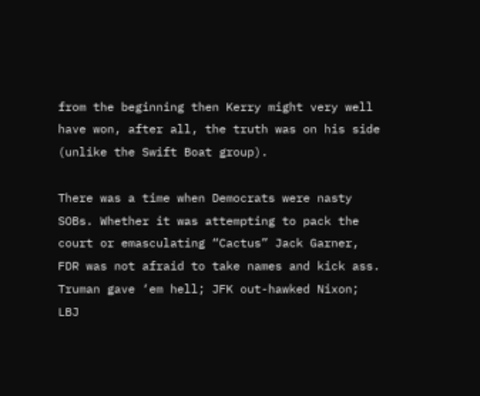from the beginning then Kerry might very well have won, after all, the truth was on his side (unlike the Swift Boat group).

There was a time when Democrats were nasty SOBs. Whether it was attempting to pack the court or emasculating “Cactus” Jack Garner, FDR was not afraid to take names and kick ass. Truman gave ‘em hell; JFK out-hawked Nixon; LBJ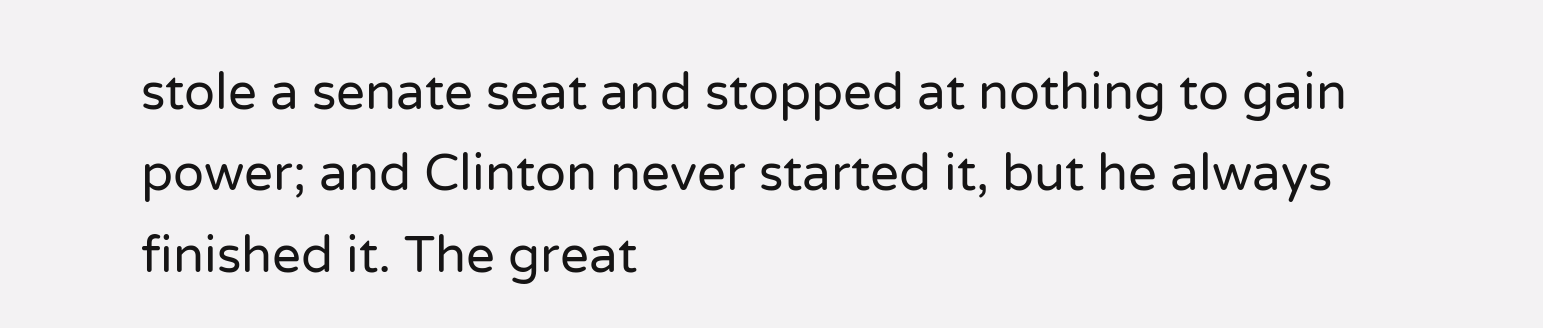stole a senate seat and stopped at nothing to gain power; and Clinton never started it, but he always finished it. The great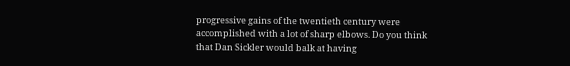progressive gains of the twentieth century were accomplished with a lot of sharp elbows. Do you think that Dan Sickler would balk at having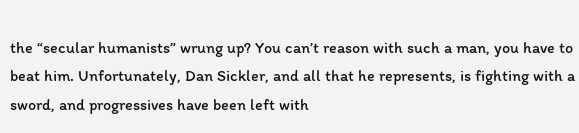the “secular humanists” wrung up? You can’t reason with such a man, you have to beat him. Unfortunately, Dan Sickler, and all that he represents, is fighting with a sword, and progressives have been left with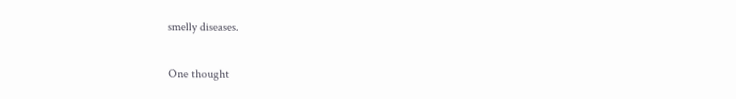smelly diseases.

One thought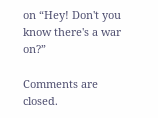on “Hey! Don't you know there's a war on?”

Comments are closed.